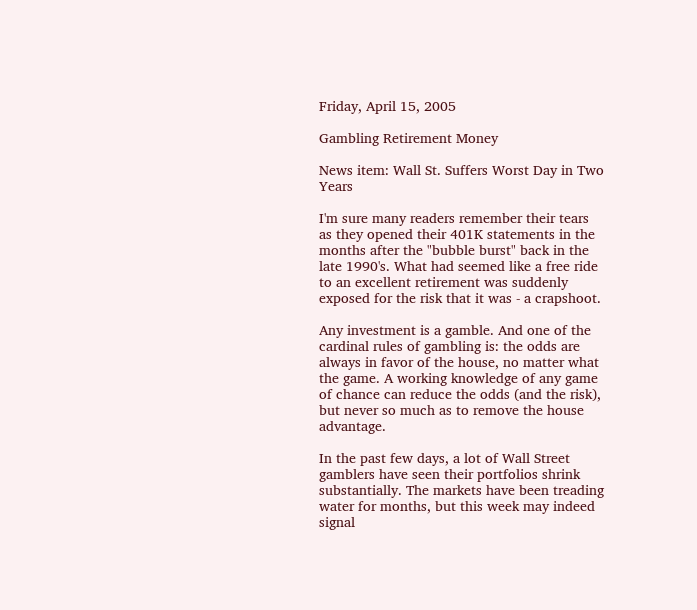Friday, April 15, 2005

Gambling Retirement Money

News item: Wall St. Suffers Worst Day in Two Years

I'm sure many readers remember their tears as they opened their 401K statements in the months after the "bubble burst" back in the late 1990's. What had seemed like a free ride to an excellent retirement was suddenly exposed for the risk that it was - a crapshoot.

Any investment is a gamble. And one of the cardinal rules of gambling is: the odds are always in favor of the house, no matter what the game. A working knowledge of any game of chance can reduce the odds (and the risk), but never so much as to remove the house advantage.

In the past few days, a lot of Wall Street gamblers have seen their portfolios shrink substantially. The markets have been treading water for months, but this week may indeed signal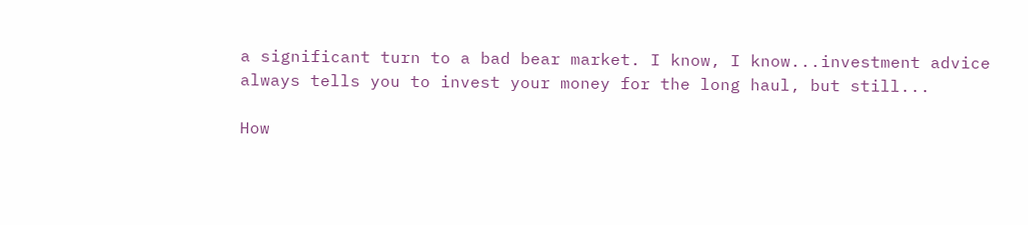a significant turn to a bad bear market. I know, I know...investment advice always tells you to invest your money for the long haul, but still...

How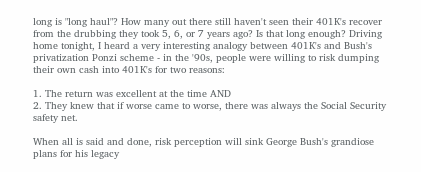long is "long haul"? How many out there still haven't seen their 401K's recover from the drubbing they took 5, 6, or 7 years ago? Is that long enough? Driving home tonight, I heard a very interesting analogy between 401K's and Bush's privatization Ponzi scheme - in the '90s, people were willing to risk dumping their own cash into 401K's for two reasons:

1. The return was excellent at the time AND
2. They knew that if worse came to worse, there was always the Social Security safety net.

When all is said and done, risk perception will sink George Bush's grandiose plans for his legacy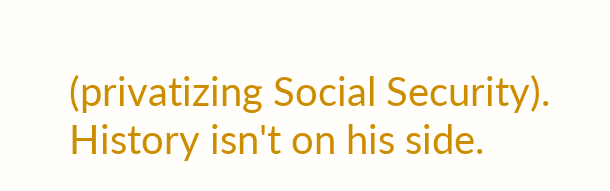(privatizing Social Security). History isn't on his side.